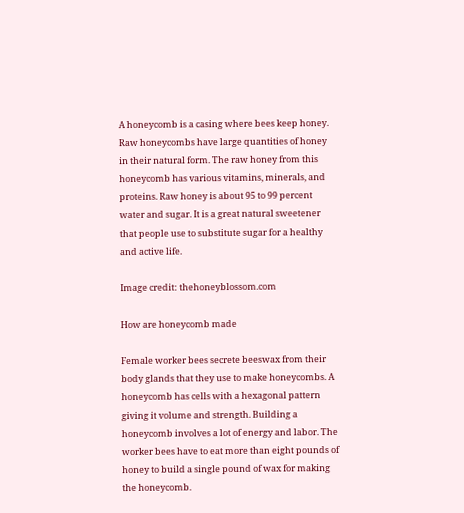A honeycomb is a casing where bees keep honey. Raw honeycombs have large quantities of honey in their natural form. The raw honey from this honeycomb has various vitamins, minerals, and proteins. Raw honey is about 95 to 99 percent water and sugar. It is a great natural sweetener that people use to substitute sugar for a healthy and active life.

Image credit: thehoneyblossom.com

How are honeycomb made

Female worker bees secrete beeswax from their body glands that they use to make honeycombs. A honeycomb has cells with a hexagonal pattern giving it volume and strength. Building a honeycomb involves a lot of energy and labor. The worker bees have to eat more than eight pounds of honey to build a single pound of wax for making the honeycomb.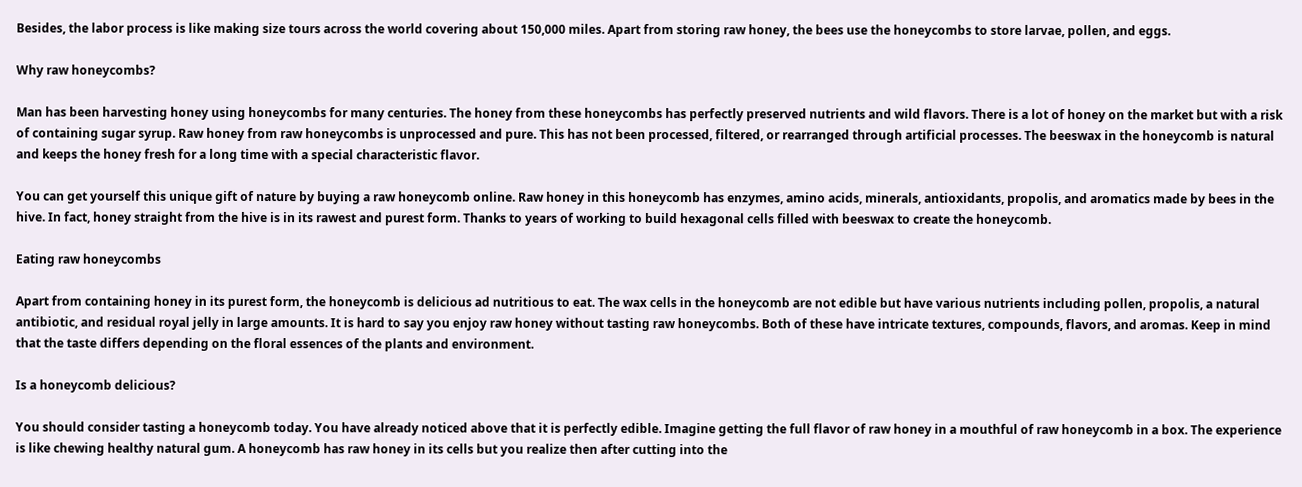Besides, the labor process is like making size tours across the world covering about 150,000 miles. Apart from storing raw honey, the bees use the honeycombs to store larvae, pollen, and eggs.

Why raw honeycombs?

Man has been harvesting honey using honeycombs for many centuries. The honey from these honeycombs has perfectly preserved nutrients and wild flavors. There is a lot of honey on the market but with a risk of containing sugar syrup. Raw honey from raw honeycombs is unprocessed and pure. This has not been processed, filtered, or rearranged through artificial processes. The beeswax in the honeycomb is natural and keeps the honey fresh for a long time with a special characteristic flavor.

You can get yourself this unique gift of nature by buying a raw honeycomb online. Raw honey in this honeycomb has enzymes, amino acids, minerals, antioxidants, propolis, and aromatics made by bees in the hive. In fact, honey straight from the hive is in its rawest and purest form. Thanks to years of working to build hexagonal cells filled with beeswax to create the honeycomb.

Eating raw honeycombs

Apart from containing honey in its purest form, the honeycomb is delicious ad nutritious to eat. The wax cells in the honeycomb are not edible but have various nutrients including pollen, propolis, a natural antibiotic, and residual royal jelly in large amounts. It is hard to say you enjoy raw honey without tasting raw honeycombs. Both of these have intricate textures, compounds, flavors, and aromas. Keep in mind that the taste differs depending on the floral essences of the plants and environment.

Is a honeycomb delicious?

You should consider tasting a honeycomb today. You have already noticed above that it is perfectly edible. Imagine getting the full flavor of raw honey in a mouthful of raw honeycomb in a box. The experience is like chewing healthy natural gum. A honeycomb has raw honey in its cells but you realize then after cutting into the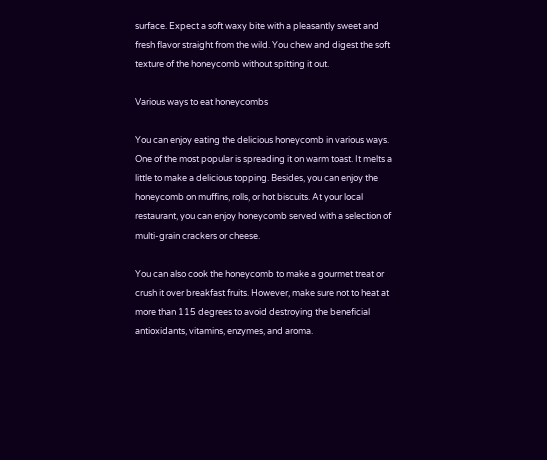surface. Expect a soft waxy bite with a pleasantly sweet and fresh flavor straight from the wild. You chew and digest the soft texture of the honeycomb without spitting it out.

Various ways to eat honeycombs

You can enjoy eating the delicious honeycomb in various ways. One of the most popular is spreading it on warm toast. It melts a little to make a delicious topping. Besides, you can enjoy the honeycomb on muffins, rolls, or hot biscuits. At your local restaurant, you can enjoy honeycomb served with a selection of multi-grain crackers or cheese.

You can also cook the honeycomb to make a gourmet treat or crush it over breakfast fruits. However, make sure not to heat at more than 115 degrees to avoid destroying the beneficial antioxidants, vitamins, enzymes, and aroma.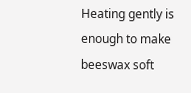Heating gently is enough to make beeswax soft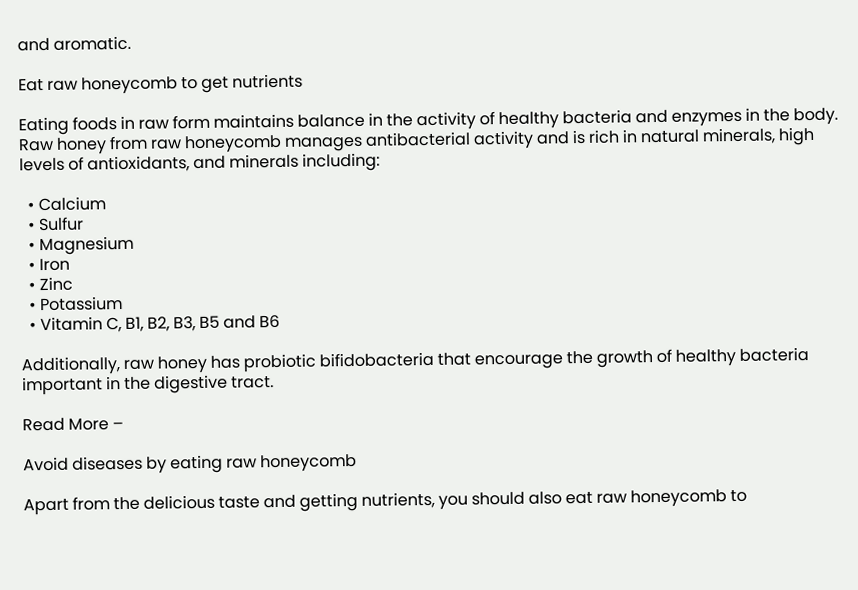and aromatic.

Eat raw honeycomb to get nutrients

Eating foods in raw form maintains balance in the activity of healthy bacteria and enzymes in the body. Raw honey from raw honeycomb manages antibacterial activity and is rich in natural minerals, high levels of antioxidants, and minerals including:

  • Calcium
  • Sulfur
  • Magnesium
  • Iron
  • Zinc
  • Potassium
  • Vitamin C, B1, B2, B3, B5 and B6

Additionally, raw honey has probiotic bifidobacteria that encourage the growth of healthy bacteria important in the digestive tract.

Read More –

Avoid diseases by eating raw honeycomb

Apart from the delicious taste and getting nutrients, you should also eat raw honeycomb to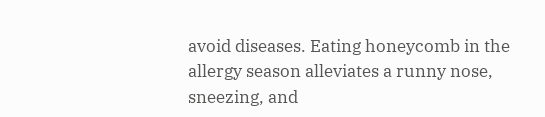avoid diseases. Eating honeycomb in the allergy season alleviates a runny nose, sneezing, and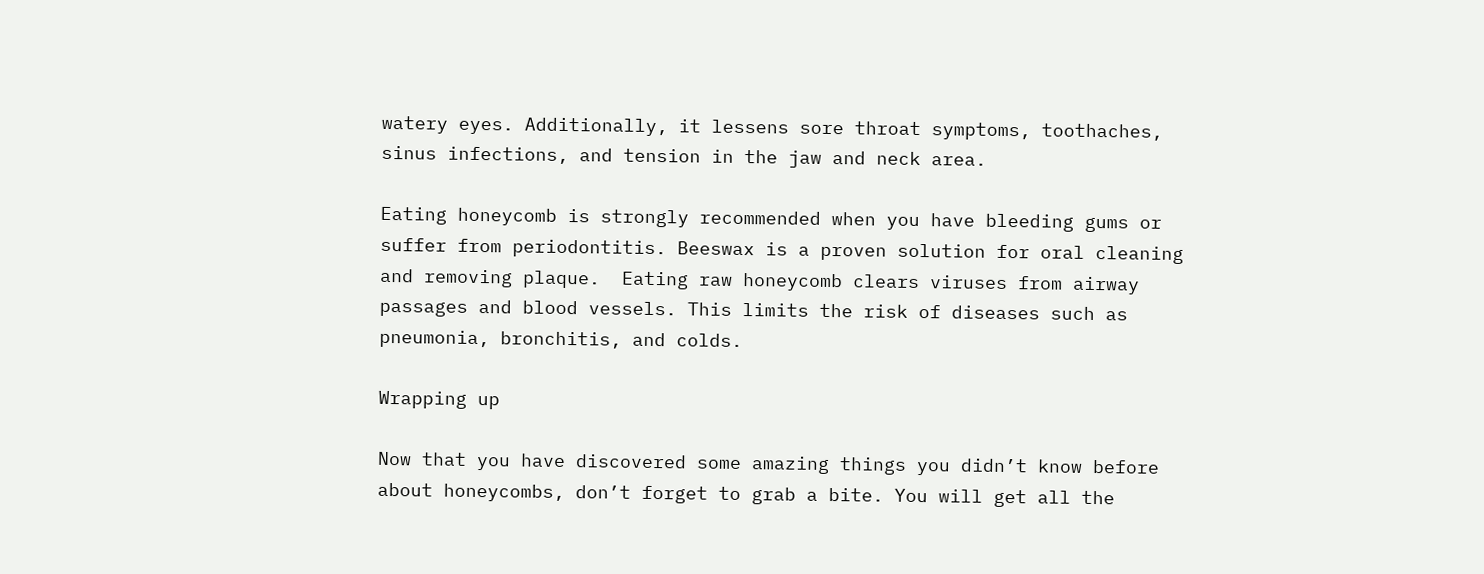watery eyes. Additionally, it lessens sore throat symptoms, toothaches, sinus infections, and tension in the jaw and neck area.

Eating honeycomb is strongly recommended when you have bleeding gums or suffer from periodontitis. Beeswax is a proven solution for oral cleaning and removing plaque.  Eating raw honeycomb clears viruses from airway passages and blood vessels. This limits the risk of diseases such as pneumonia, bronchitis, and colds.

Wrapping up

Now that you have discovered some amazing things you didn’t know before about honeycombs, don’t forget to grab a bite. You will get all the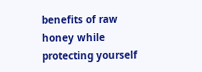benefits of raw honey while protecting yourself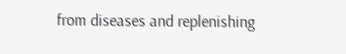from diseases and replenishing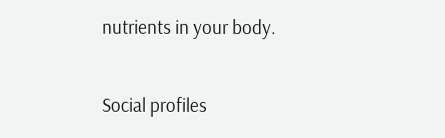nutrients in your body.

Social profiles